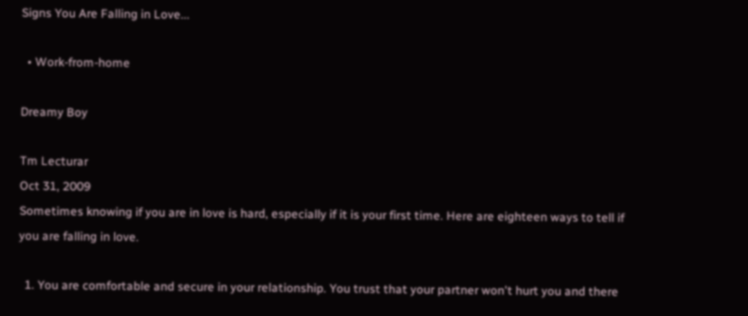Signs You Are Falling in Love...

  • Work-from-home

Dreamy Boy

Tm Lecturar
Oct 31, 2009
Sometimes knowing if you are in love is hard, especially if it is your first time. Here are eighteen ways to tell if you are falling in love.

  1. You are comfortable and secure in your relationship. You trust that your partner won't hurt you and there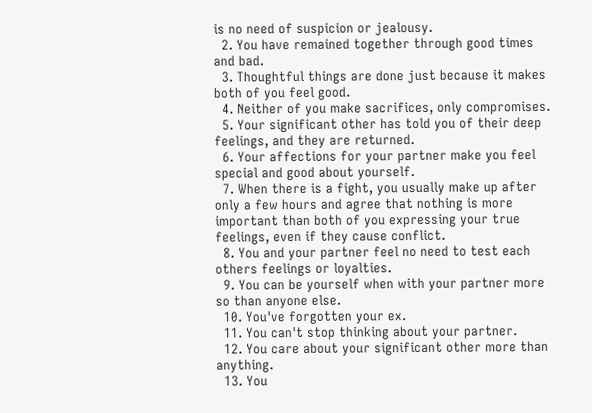is no need of suspicion or jealousy.
  2. You have remained together through good times and bad.
  3. Thoughtful things are done just because it makes both of you feel good.
  4. Neither of you make sacrifices, only compromises.
  5. Your significant other has told you of their deep feelings, and they are returned.
  6. Your affections for your partner make you feel special and good about yourself.
  7. When there is a fight, you usually make up after only a few hours and agree that nothing is more important than both of you expressing your true feelings, even if they cause conflict.
  8. You and your partner feel no need to test each others feelings or loyalties.
  9. You can be yourself when with your partner more so than anyone else.
  10. You've forgotten your ex.
  11. You can't stop thinking about your partner.
  12. You care about your significant other more than anything.
  13. You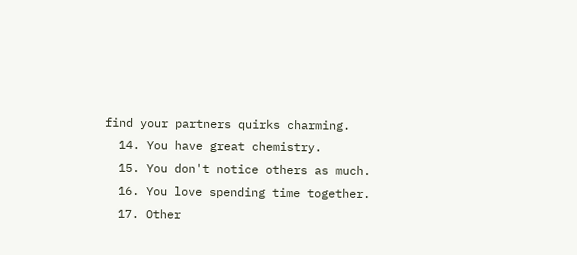find your partners quirks charming.
  14. You have great chemistry.
  15. You don't notice others as much.
  16. You love spending time together.
  17. Other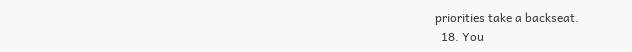priorities take a backseat.
  18. You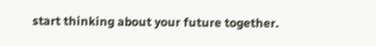start thinking about your future together.